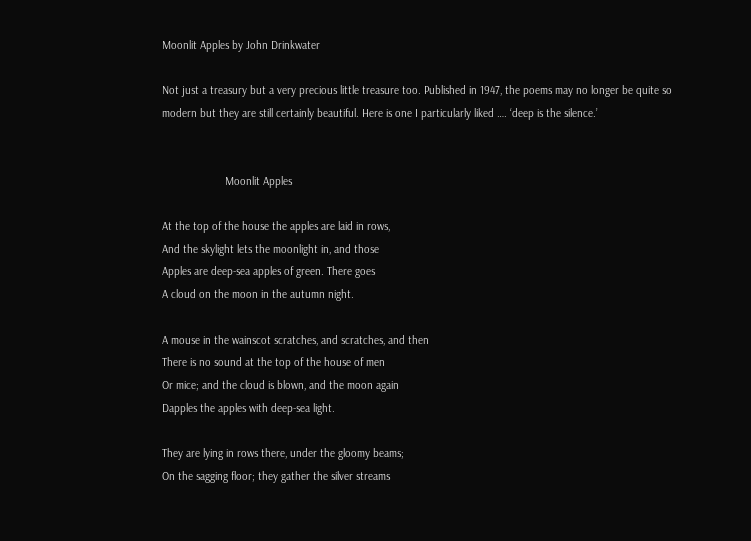Moonlit Apples by John Drinkwater

Not just a treasury but a very precious little treasure too. Published in 1947, the poems may no longer be quite so modern but they are still certainly beautiful. Here is one I particularly liked …. ‘deep is the silence.’


                     Moonlit Apples

At the top of the house the apples are laid in rows,
And the skylight lets the moonlight in, and those
Apples are deep-sea apples of green. There goes
A cloud on the moon in the autumn night.

A mouse in the wainscot scratches, and scratches, and then
There is no sound at the top of the house of men
Or mice; and the cloud is blown, and the moon again
Dapples the apples with deep-sea light.

They are lying in rows there, under the gloomy beams;
On the sagging floor; they gather the silver streams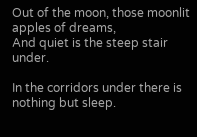Out of the moon, those moonlit apples of dreams,
And quiet is the steep stair under.

In the corridors under there is nothing but sleep.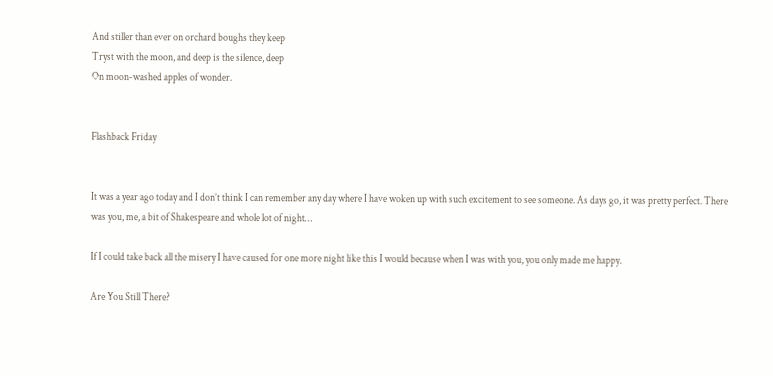And stiller than ever on orchard boughs they keep
Tryst with the moon, and deep is the silence, deep
On moon-washed apples of wonder.


Flashback Friday


It was a year ago today and I don’t think I can remember any day where I have woken up with such excitement to see someone. As days go, it was pretty perfect. There was you, me, a bit of Shakespeare and whole lot of night…

If I could take back all the misery I have caused for one more night like this I would because when I was with you, you only made me happy.

Are You Still There?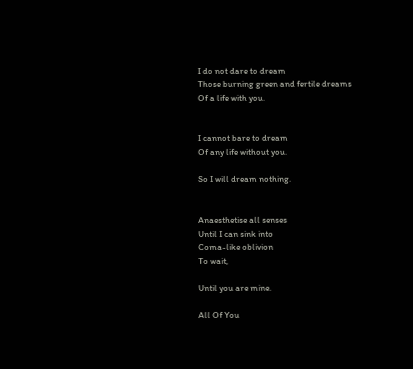I do not dare to dream
Those burning green and fertile dreams
Of a life with you.


I cannot bare to dream
Of any life without you.

So I will dream nothing.


Anaesthetise all senses
Until I can sink into
Coma-like oblivion
To wait,

Until you are mine.

All Of You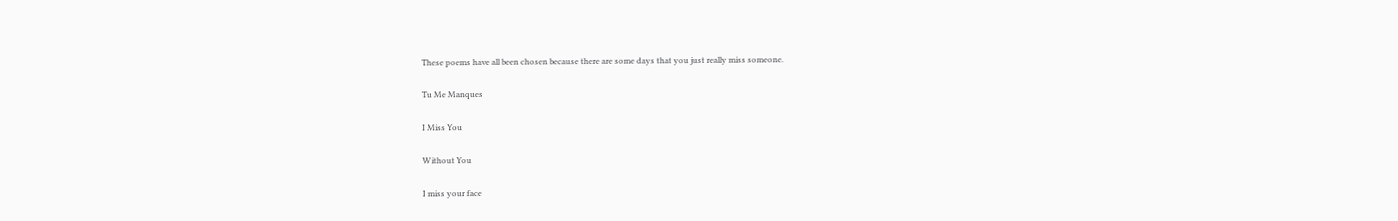These poems have all been chosen because there are some days that you just really miss someone.

Tu Me Manques

I Miss You

Without You

I miss your face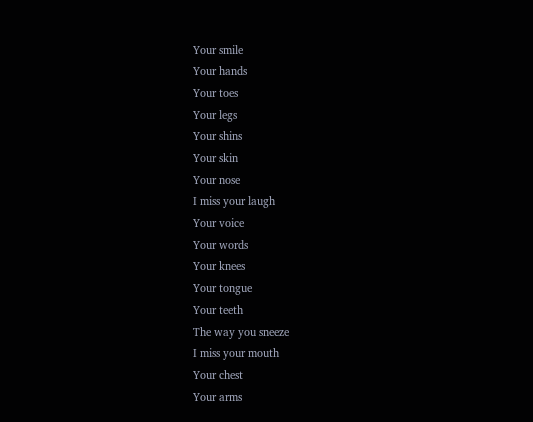Your smile
Your hands
Your toes
Your legs
Your shins
Your skin
Your nose
I miss your laugh
Your voice
Your words
Your knees
Your tongue
Your teeth
The way you sneeze
I miss your mouth
Your chest
Your arms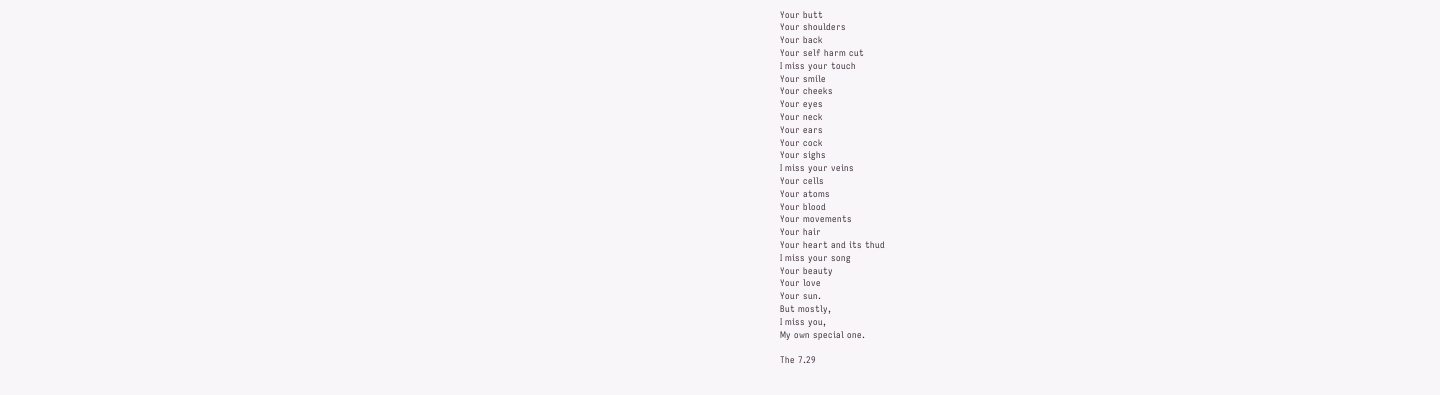Your butt
Your shoulders
Your back
Your self harm cut
I miss your touch
Your smile
Your cheeks
Your eyes
Your neck
Your ears
Your cock
Your sighs
I miss your veins
Your cells
Your atoms
Your blood
Your movements
Your hair
Your heart and its thud
I miss your song
Your beauty
Your love
Your sun.
But mostly,
I miss you,
My own special one.

The 7.29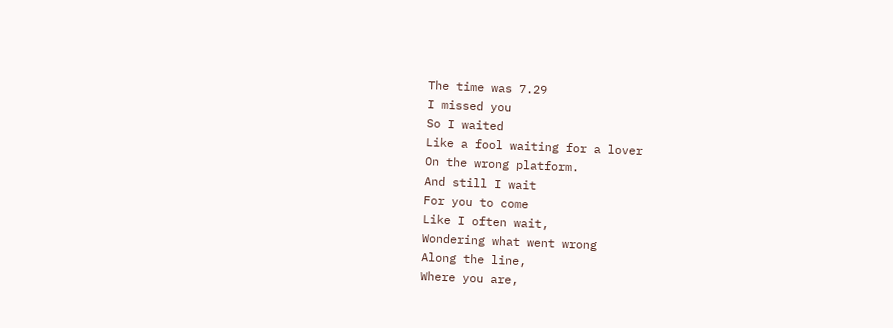The time was 7.29
I missed you
So I waited
Like a fool waiting for a lover
On the wrong platform.
And still I wait
For you to come
Like I often wait,
Wondering what went wrong
Along the line,
Where you are,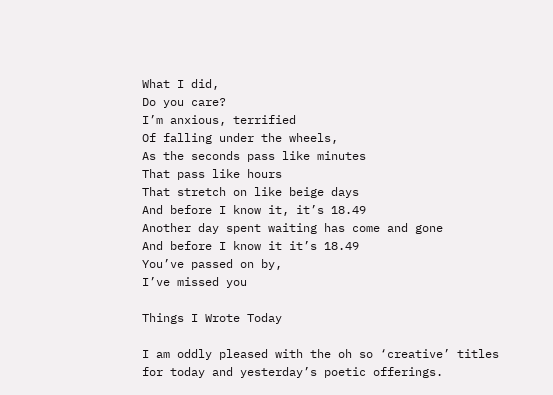What I did,
Do you care?
I’m anxious, terrified
Of falling under the wheels,
As the seconds pass like minutes
That pass like hours
That stretch on like beige days
And before I know it, it’s 18.49
Another day spent waiting has come and gone
And before I know it it’s 18.49
You’ve passed on by,
I’ve missed you

Things I Wrote Today

I am oddly pleased with the oh so ‘creative’ titles for today and yesterday’s poetic offerings.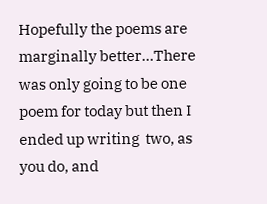Hopefully the poems are marginally better…There was only going to be one poem for today but then I ended up writing  two, as you do, and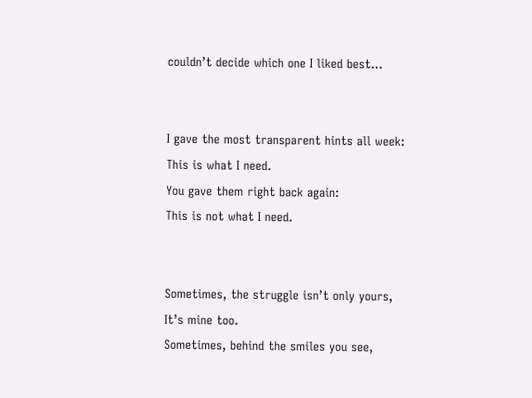couldn’t decide which one I liked best…


I gave the most transparent hints all week:
This is what I need.
You gave them right back again:
This is not what I need.


Sometimes, the struggle isn’t only yours,
It’s mine too.
Sometimes, behind the smiles you see,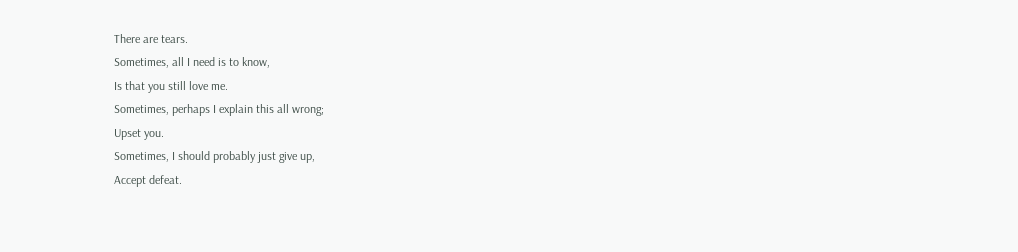There are tears.
Sometimes, all I need is to know,
Is that you still love me.
Sometimes, perhaps I explain this all wrong;
Upset you.
Sometimes, I should probably just give up,
Accept defeat.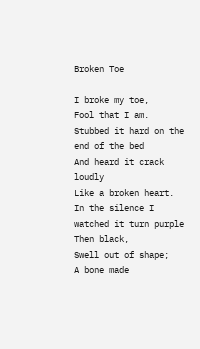Broken Toe

I broke my toe,
Fool that I am.
Stubbed it hard on the end of the bed
And heard it crack loudly
Like a broken heart.
In the silence I watched it turn purple
Then black,
Swell out of shape;
A bone made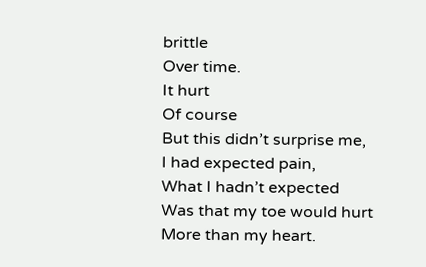brittle
Over time.
It hurt
Of course
But this didn’t surprise me,
I had expected pain,
What I hadn’t expected
Was that my toe would hurt
More than my heart.